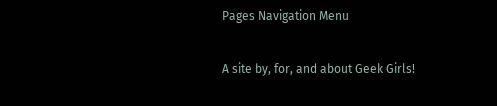Pages Navigation Menu

A site by, for, and about Geek Girls!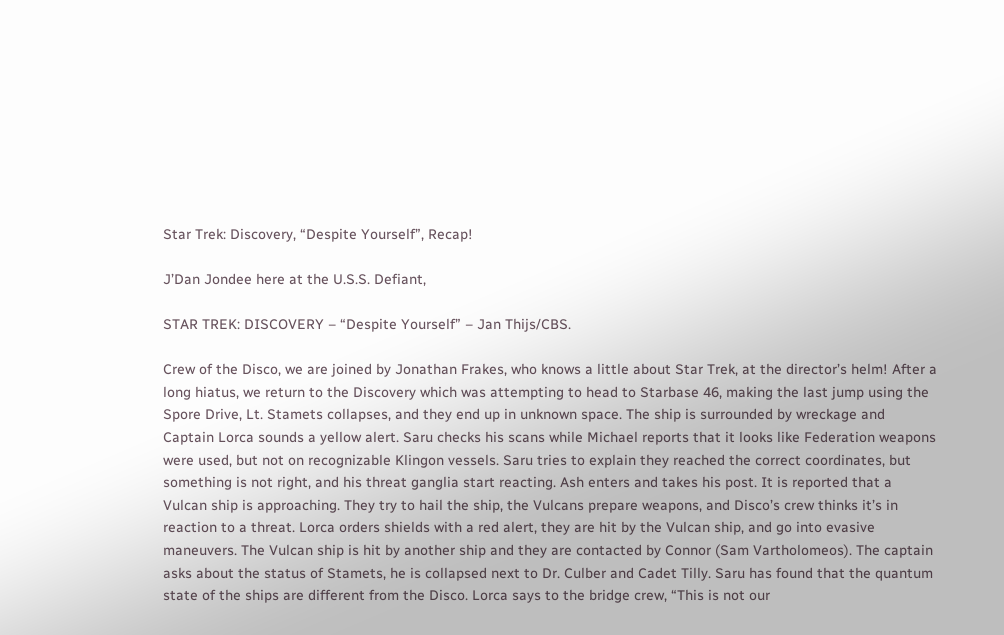Star Trek: Discovery, “Despite Yourself”, Recap!

J’Dan Jondee here at the U.S.S. Defiant,

STAR TREK: DISCOVERY – “Despite Yourself” – Jan Thijs/CBS.

Crew of the Disco, we are joined by Jonathan Frakes, who knows a little about Star Trek, at the director’s helm! After a long hiatus, we return to the Discovery which was attempting to head to Starbase 46, making the last jump using the Spore Drive, Lt. Stamets collapses, and they end up in unknown space. The ship is surrounded by wreckage and Captain Lorca sounds a yellow alert. Saru checks his scans while Michael reports that it looks like Federation weapons were used, but not on recognizable Klingon vessels. Saru tries to explain they reached the correct coordinates, but something is not right, and his threat ganglia start reacting. Ash enters and takes his post. It is reported that a Vulcan ship is approaching. They try to hail the ship, the Vulcans prepare weapons, and Disco’s crew thinks it’s in reaction to a threat. Lorca orders shields with a red alert, they are hit by the Vulcan ship, and go into evasive maneuvers. The Vulcan ship is hit by another ship and they are contacted by Connor (Sam Vartholomeos). The captain asks about the status of Stamets, he is collapsed next to Dr. Culber and Cadet Tilly. Saru has found that the quantum state of the ships are different from the Disco. Lorca says to the bridge crew, “This is not our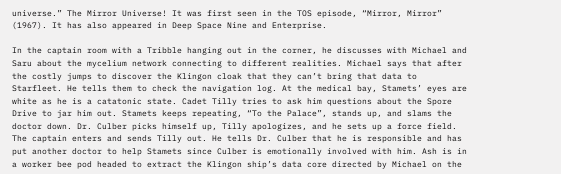universe.” The Mirror Universe! It was first seen in the TOS episode, “Mirror, Mirror” (1967). It has also appeared in Deep Space Nine and Enterprise.

In the captain room with a Tribble hanging out in the corner, he discusses with Michael and Saru about the mycelium network connecting to different realities. Michael says that after the costly jumps to discover the Klingon cloak that they can’t bring that data to Starfleet. He tells them to check the navigation log. At the medical bay, Stamets’ eyes are white as he is a catatonic state. Cadet Tilly tries to ask him questions about the Spore Drive to jar him out. Stamets keeps repeating, “To the Palace”, stands up, and slams the doctor down. Dr. Culber picks himself up, Tilly apologizes, and he sets up a force field. The captain enters and sends Tilly out. He tells Dr. Culber that he is responsible and has put another doctor to help Stamets since Culber is emotionally involved with him. Ash is in a worker bee pod headed to extract the Klingon ship’s data core directed by Michael on the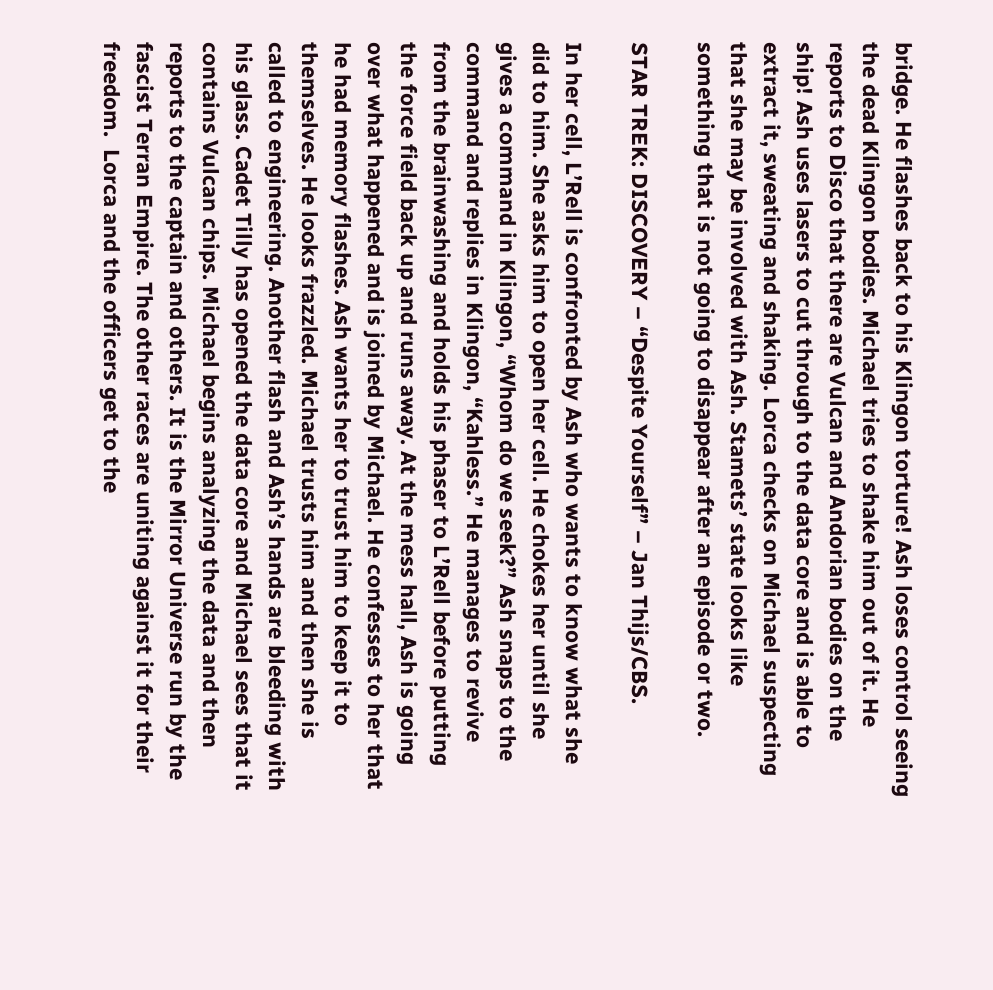bridge. He flashes back to his Klingon torture! Ash loses control seeing the dead Klingon bodies. Michael tries to shake him out of it. He reports to Disco that there are Vulcan and Andorian bodies on the ship! Ash uses lasers to cut through to the data core and is able to extract it, sweating and shaking. Lorca checks on Michael suspecting that she may be involved with Ash. Stamets’ state looks like something that is not going to disappear after an episode or two.

STAR TREK: DISCOVERY – “Despite Yourself” – Jan Thijs/CBS.

In her cell, L’Rell is confronted by Ash who wants to know what she did to him. She asks him to open her cell. He chokes her until she gives a command in Klingon, “Whom do we seek?” Ash snaps to the command and replies in Klingon, “Kahless.” He manages to revive from the brainwashing and holds his phaser to L’Rell before putting the force field back up and runs away. At the mess hall, Ash is going over what happened and is joined by Michael. He confesses to her that he had memory flashes. Ash wants her to trust him to keep it to themselves. He looks frazzled. Michael trusts him and then she is called to engineering. Another flash and Ash’s hands are bleeding with his glass. Cadet Tilly has opened the data core and Michael sees that it contains Vulcan chips. Michael begins analyzing the data and then reports to the captain and others. It is the Mirror Universe run by the fascist Terran Empire. The other races are uniting against it for their freedom.  Lorca and the officers get to the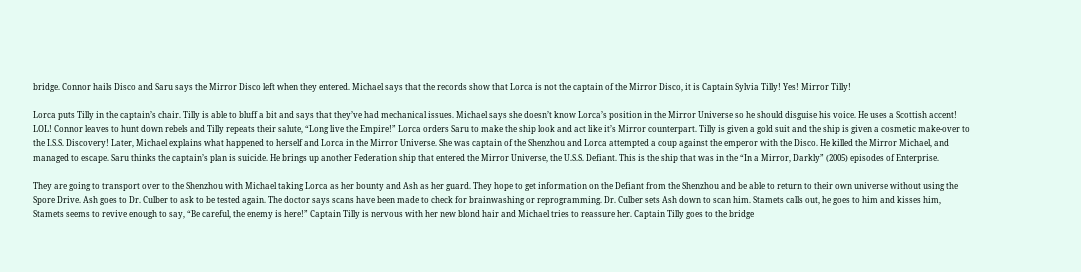bridge. Connor hails Disco and Saru says the Mirror Disco left when they entered. Michael says that the records show that Lorca is not the captain of the Mirror Disco, it is Captain Sylvia Tilly! Yes! Mirror Tilly!

Lorca puts Tilly in the captain’s chair. Tilly is able to bluff a bit and says that they’ve had mechanical issues. Michael says she doesn’t know Lorca’s position in the Mirror Universe so he should disguise his voice. He uses a Scottish accent! LOL! Connor leaves to hunt down rebels and Tilly repeats their salute, “Long live the Empire!” Lorca orders Saru to make the ship look and act like it’s Mirror counterpart. Tilly is given a gold suit and the ship is given a cosmetic make-over to the I.S.S. Discovery! Later, Michael explains what happened to herself and Lorca in the Mirror Universe. She was captain of the Shenzhou and Lorca attempted a coup against the emperor with the Disco. He killed the Mirror Michael, and managed to escape. Saru thinks the captain’s plan is suicide. He brings up another Federation ship that entered the Mirror Universe, the U.S.S. Defiant. This is the ship that was in the “In a Mirror, Darkly” (2005) episodes of Enterprise.

They are going to transport over to the Shenzhou with Michael taking Lorca as her bounty and Ash as her guard. They hope to get information on the Defiant from the Shenzhou and be able to return to their own universe without using the Spore Drive. Ash goes to Dr. Culber to ask to be tested again. The doctor says scans have been made to check for brainwashing or reprogramming. Dr. Culber sets Ash down to scan him. Stamets calls out, he goes to him and kisses him, Stamets seems to revive enough to say, “Be careful, the enemy is here!” Captain Tilly is nervous with her new blond hair and Michael tries to reassure her. Captain Tilly goes to the bridge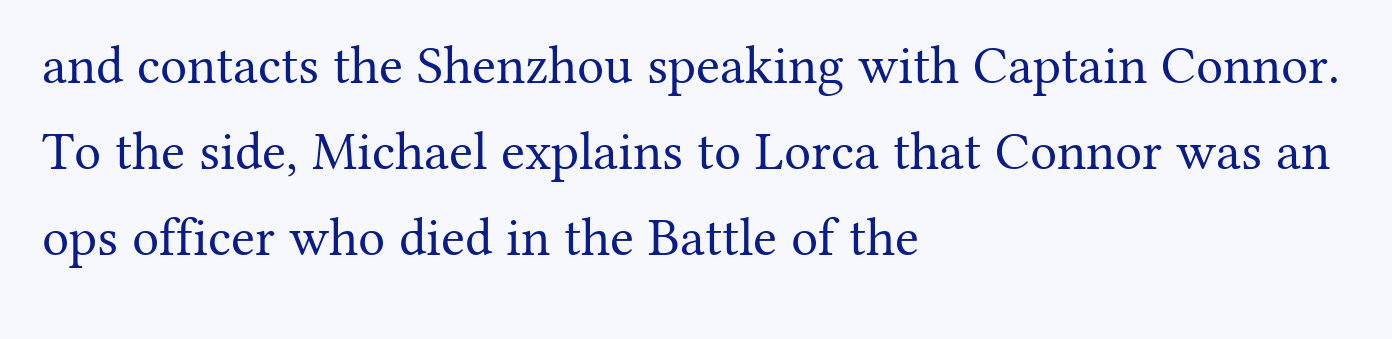and contacts the Shenzhou speaking with Captain Connor. To the side, Michael explains to Lorca that Connor was an ops officer who died in the Battle of the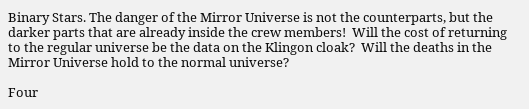Binary Stars. The danger of the Mirror Universe is not the counterparts, but the darker parts that are already inside the crew members!  Will the cost of returning to the regular universe be the data on the Klingon cloak?  Will the deaths in the Mirror Universe hold to the normal universe?

Four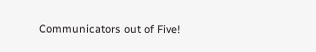Communicators out of Five!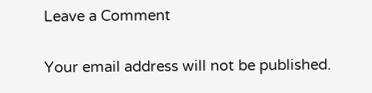Leave a Comment

Your email address will not be published.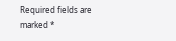Required fields are marked *